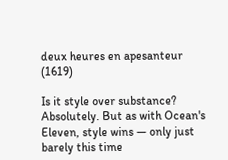deux heures en apesanteur (1619)

Is it style over substance? Absolutely. But as with Ocean's Eleven, style wins — only just barely this time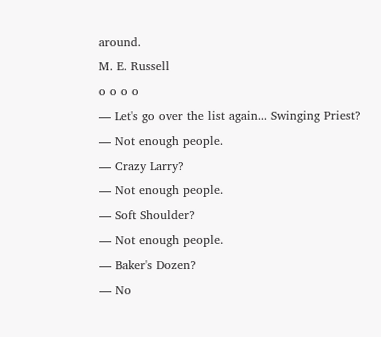around.
M. E. Russell
o o o o
— Let's go over the list again... Swinging Priest?
— Not enough people.
— Crazy Larry?
— Not enough people.
— Soft Shoulder?
— Not enough people.
— Baker's Dozen?
— No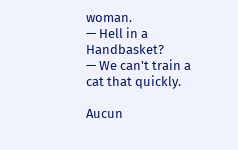woman.
— Hell in a Handbasket?
— We can't train a cat that quickly.

Aucun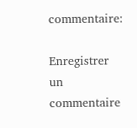commentaire:

Enregistrer un commentaire